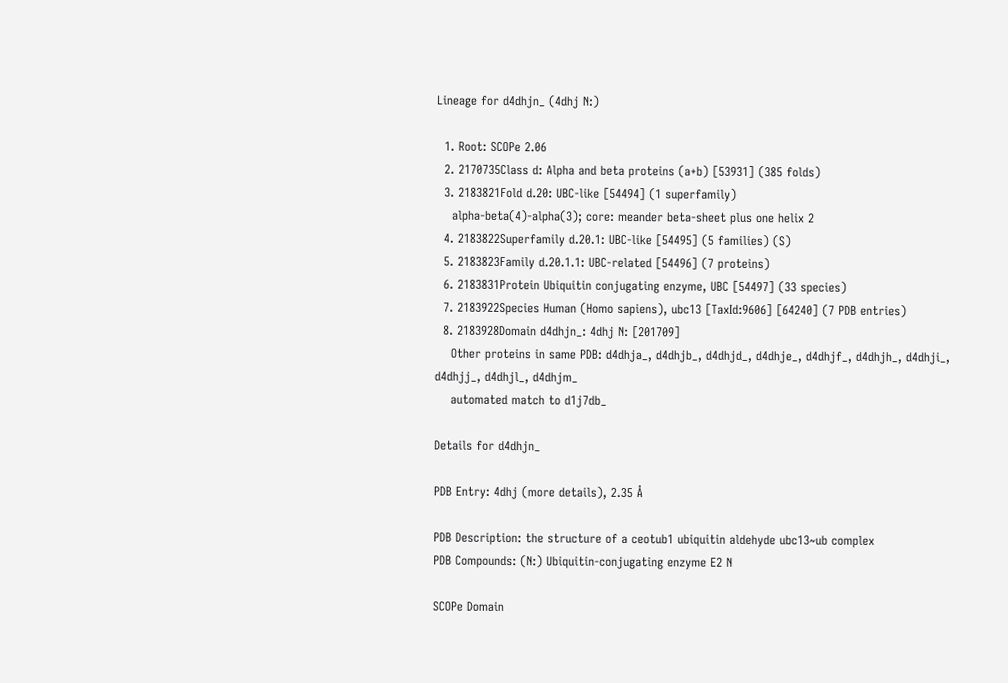Lineage for d4dhjn_ (4dhj N:)

  1. Root: SCOPe 2.06
  2. 2170735Class d: Alpha and beta proteins (a+b) [53931] (385 folds)
  3. 2183821Fold d.20: UBC-like [54494] (1 superfamily)
    alpha-beta(4)-alpha(3); core: meander beta-sheet plus one helix 2
  4. 2183822Superfamily d.20.1: UBC-like [54495] (5 families) (S)
  5. 2183823Family d.20.1.1: UBC-related [54496] (7 proteins)
  6. 2183831Protein Ubiquitin conjugating enzyme, UBC [54497] (33 species)
  7. 2183922Species Human (Homo sapiens), ubc13 [TaxId:9606] [64240] (7 PDB entries)
  8. 2183928Domain d4dhjn_: 4dhj N: [201709]
    Other proteins in same PDB: d4dhja_, d4dhjb_, d4dhjd_, d4dhje_, d4dhjf_, d4dhjh_, d4dhji_, d4dhjj_, d4dhjl_, d4dhjm_
    automated match to d1j7db_

Details for d4dhjn_

PDB Entry: 4dhj (more details), 2.35 Å

PDB Description: the structure of a ceotub1 ubiquitin aldehyde ubc13~ub complex
PDB Compounds: (N:) Ubiquitin-conjugating enzyme E2 N

SCOPe Domain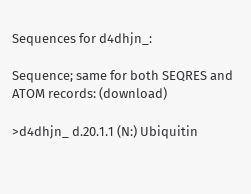Sequences for d4dhjn_:

Sequence; same for both SEQRES and ATOM records: (download)

>d4dhjn_ d.20.1.1 (N:) Ubiquitin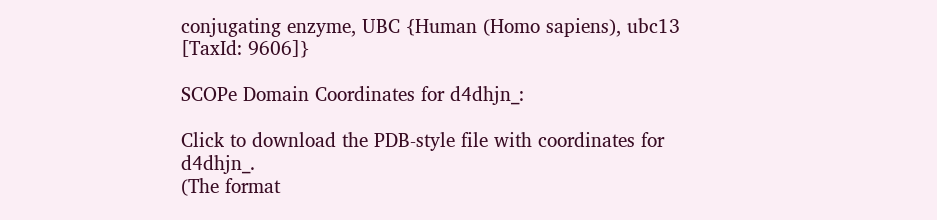conjugating enzyme, UBC {Human (Homo sapiens), ubc13 [TaxId: 9606]}

SCOPe Domain Coordinates for d4dhjn_:

Click to download the PDB-style file with coordinates for d4dhjn_.
(The format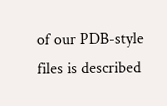of our PDB-style files is described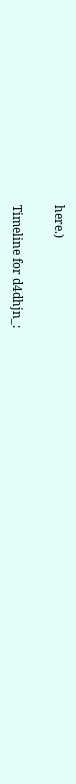here.)

Timeline for d4dhjn_: